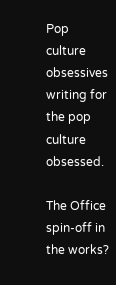Pop culture obsessives writing for the pop culture obsessed.

The Office spin-off in the works?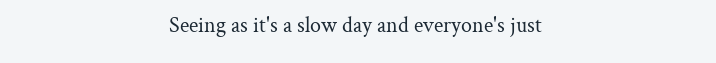Seeing as it's a slow day and everyone's just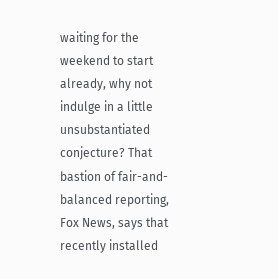waiting for the weekend to start already, why not indulge in a little unsubstantiated conjecture? That bastion of fair-and-balanced reporting, Fox News, says that recently installed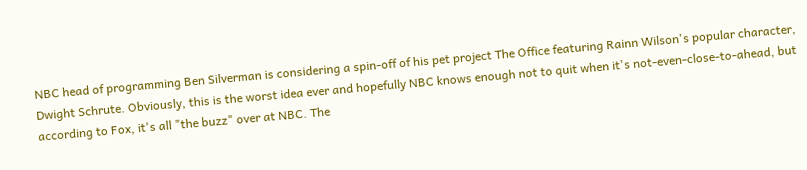NBC head of programming Ben Silverman is considering a spin-off of his pet project The Office featuring Rainn Wilson's popular character, Dwight Schrute. Obviously, this is the worst idea ever and hopefully NBC knows enough not to quit when it's not-even-close-to-ahead, but according to Fox, it's all "the buzz" over at NBC. The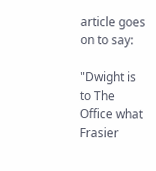article goes on to say:

"Dwight is to The Office what Frasier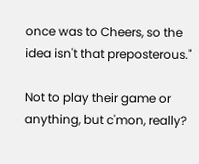once was to Cheers, so the idea isn't that preposterous."

Not to play their game or anything, but c'mon, really?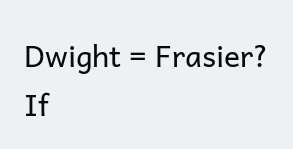Dwight = Frasier? If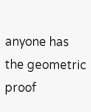anyone has the geometric proof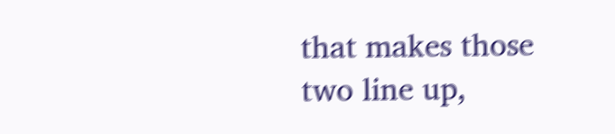that makes those two line up,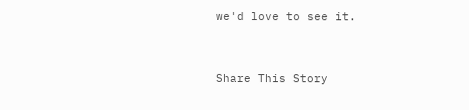we'd love to see it.


Share This Story